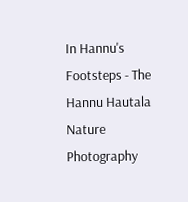In Hannu's Footsteps - The Hannu Hautala Nature Photography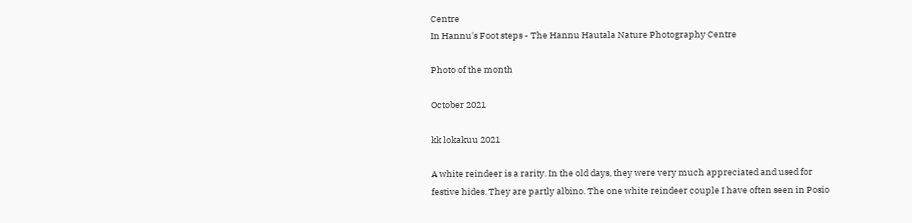Centre
In Hannu's Foot steps - The Hannu Hautala Nature Photography Centre

Photo of the month

October 2021

kk lokakuu 2021

A white reindeer is a rarity. In the old days, they were very much appreciated and used for festive hides. They are partly albino. The one white reindeer couple I have often seen in Posio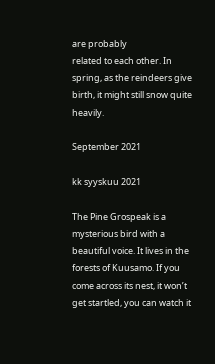are probably
related to each other. In spring, as the reindeers give birth, it might still snow quite heavily.

September 2021

kk syyskuu 2021

The Pine Grospeak is a mysterious bird with a beautiful voice. It lives in the forests of Kuusamo. If you come across its nest, it won’t get startled, you can watch it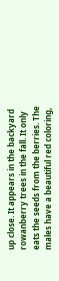up close. It appears in the backyard
rowanberry trees in the fall. It only eats the seeds from the berries. The males have a beautiful red coloring,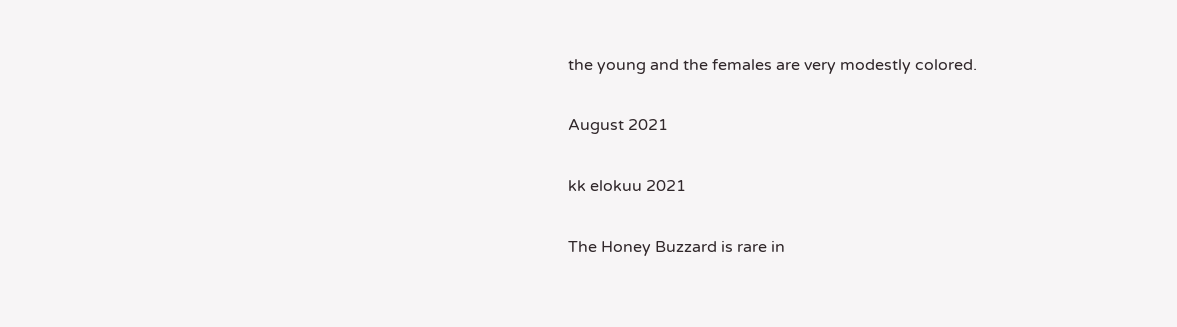the young and the females are very modestly colored.

August 2021

kk elokuu 2021

The Honey Buzzard is rare in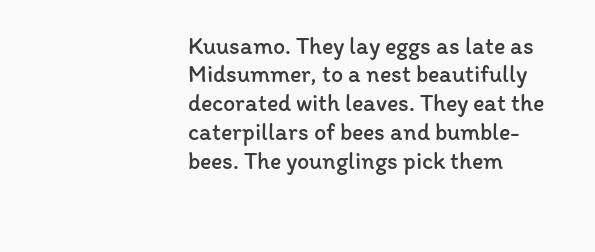Kuusamo. They lay eggs as late as Midsummer, to a nest beautifully decorated with leaves. They eat the caterpillars of bees and bumble-bees. The younglings pick them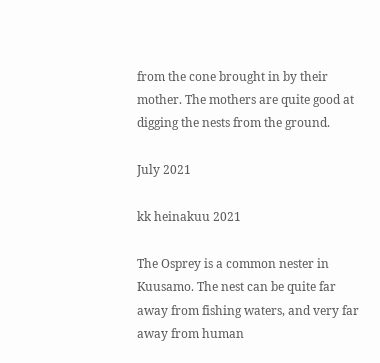from the cone brought in by their mother. The mothers are quite good at digging the nests from the ground.

July 2021

kk heinakuu 2021

The Osprey is a common nester in Kuusamo. The nest can be quite far away from fishing waters, and very far away from human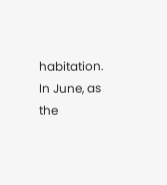habitation. In June, as the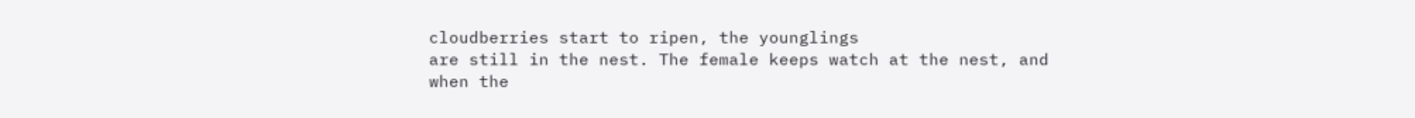cloudberries start to ripen, the younglings
are still in the nest. The female keeps watch at the nest, and when the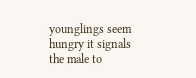younglings seem hungry it signals the male to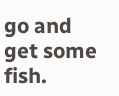go and get some fish.